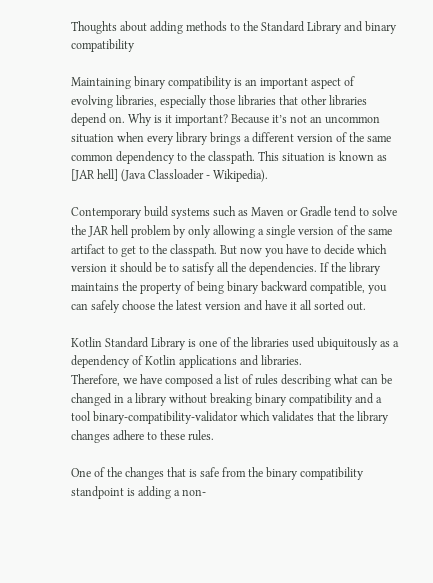Thoughts about adding methods to the Standard Library and binary compatibility

Maintaining binary compatibility is an important aspect of evolving libraries, especially those libraries that other libraries depend on. Why is it important? Because it’s not an uncommon situation when every library brings a different version of the same common dependency to the classpath. This situation is known as [JAR hell] (Java Classloader - Wikipedia).

Contemporary build systems such as Maven or Gradle tend to solve the JAR hell problem by only allowing a single version of the same artifact to get to the classpath. But now you have to decide which version it should be to satisfy all the dependencies. If the library maintains the property of being binary backward compatible, you can safely choose the latest version and have it all sorted out.

Kotlin Standard Library is one of the libraries used ubiquitously as a dependency of Kotlin applications and libraries.
Therefore, we have composed a list of rules describing what can be changed in a library without breaking binary compatibility and a tool binary-compatibility-validator which validates that the library changes adhere to these rules.

One of the changes that is safe from the binary compatibility standpoint is adding a non-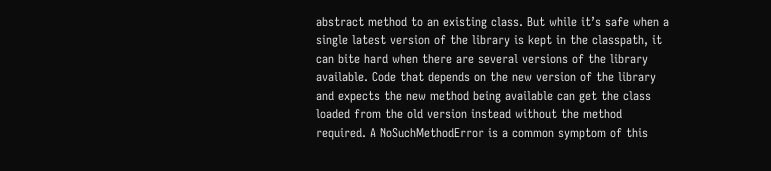abstract method to an existing class. But while it’s safe when a single latest version of the library is kept in the classpath, it can bite hard when there are several versions of the library available. Code that depends on the new version of the library and expects the new method being available can get the class loaded from the old version instead without the method required. A NoSuchMethodError is a common symptom of this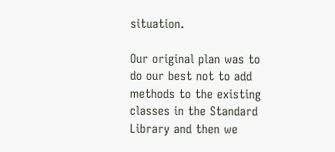situation.

Our original plan was to do our best not to add methods to the existing classes in the Standard Library and then we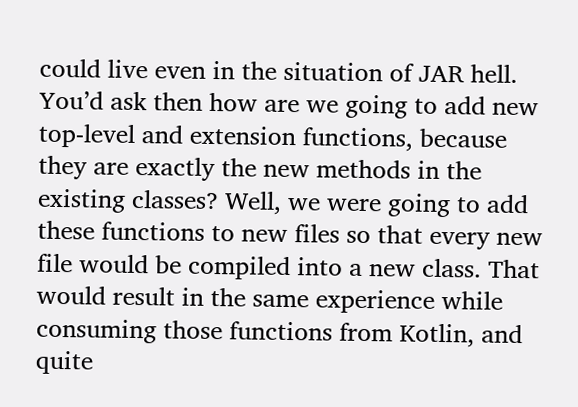could live even in the situation of JAR hell. You’d ask then how are we going to add new top-level and extension functions, because they are exactly the new methods in the existing classes? Well, we were going to add these functions to new files so that every new file would be compiled into a new class. That would result in the same experience while consuming those functions from Kotlin, and quite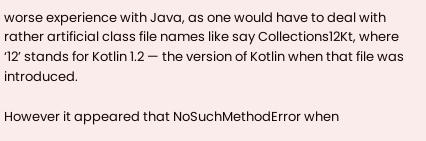worse experience with Java, as one would have to deal with rather artificial class file names like say Collections12Kt, where ‘12’ stands for Kotlin 1.2 — the version of Kotlin when that file was introduced.

However it appeared that NoSuchMethodError when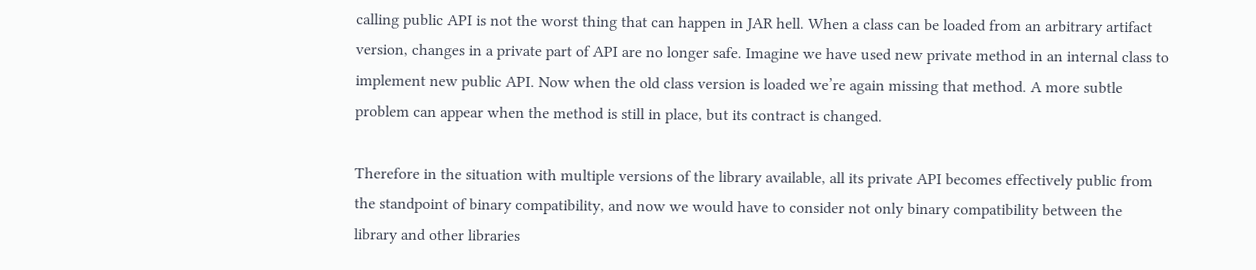calling public API is not the worst thing that can happen in JAR hell. When a class can be loaded from an arbitrary artifact version, changes in a private part of API are no longer safe. Imagine we have used new private method in an internal class to implement new public API. Now when the old class version is loaded we’re again missing that method. A more subtle problem can appear when the method is still in place, but its contract is changed.

Therefore in the situation with multiple versions of the library available, all its private API becomes effectively public from the standpoint of binary compatibility, and now we would have to consider not only binary compatibility between the library and other libraries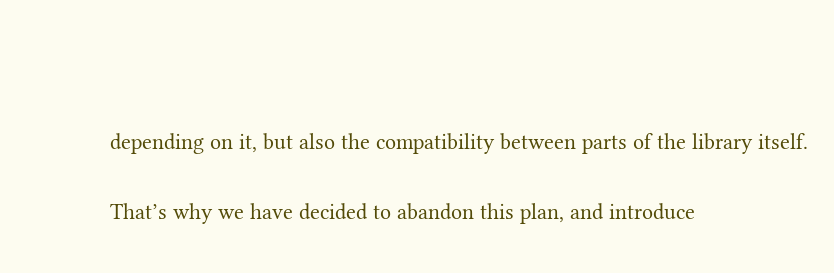depending on it, but also the compatibility between parts of the library itself.

That’s why we have decided to abandon this plan, and introduce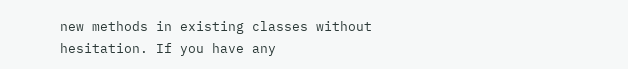new methods in existing classes without hesitation. If you have any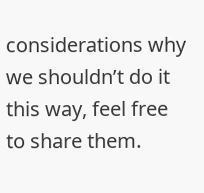considerations why we shouldn’t do it this way, feel free to share them.